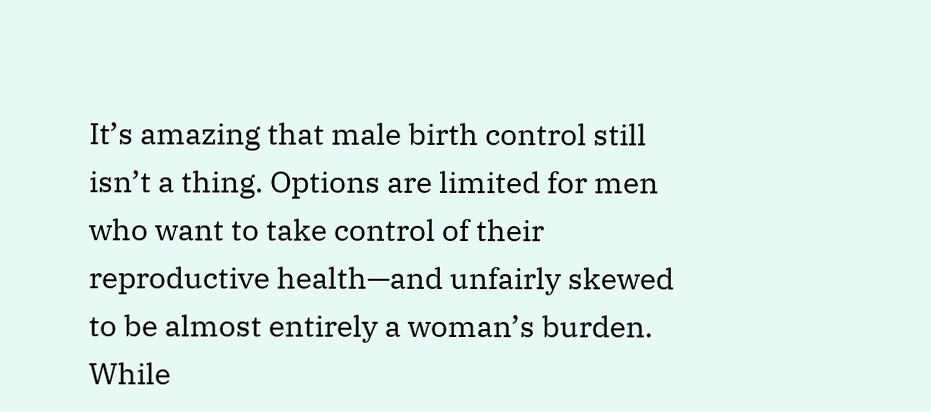It’s amazing that male birth control still isn’t a thing. Options are limited for men who want to take control of their reproductive health—and unfairly skewed to be almost entirely a woman’s burden. While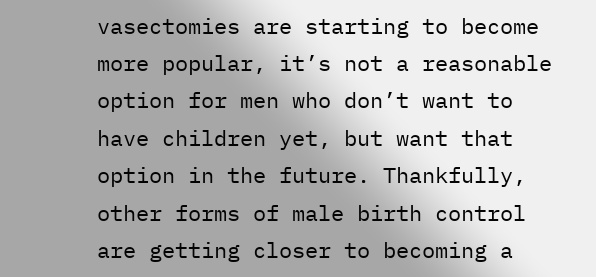vasectomies are starting to become more popular, it’s not a reasonable option for men who don’t want to have children yet, but want that option in the future. Thankfully, other forms of male birth control are getting closer to becoming a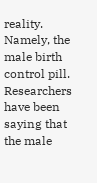reality. Namely, the male birth control pill. Researchers have been saying that the male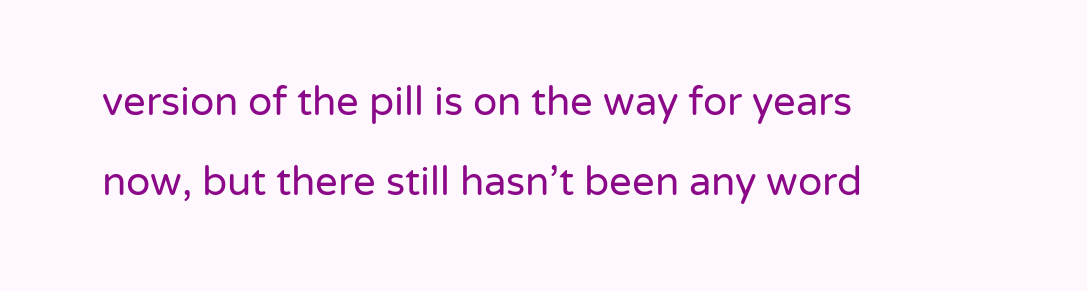version of the pill is on the way for years now, but there still hasn’t been any word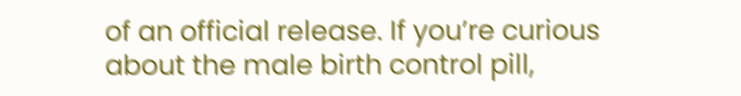of an official release. If you’re curious about the male birth control pill,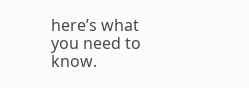here’s what you need to know.